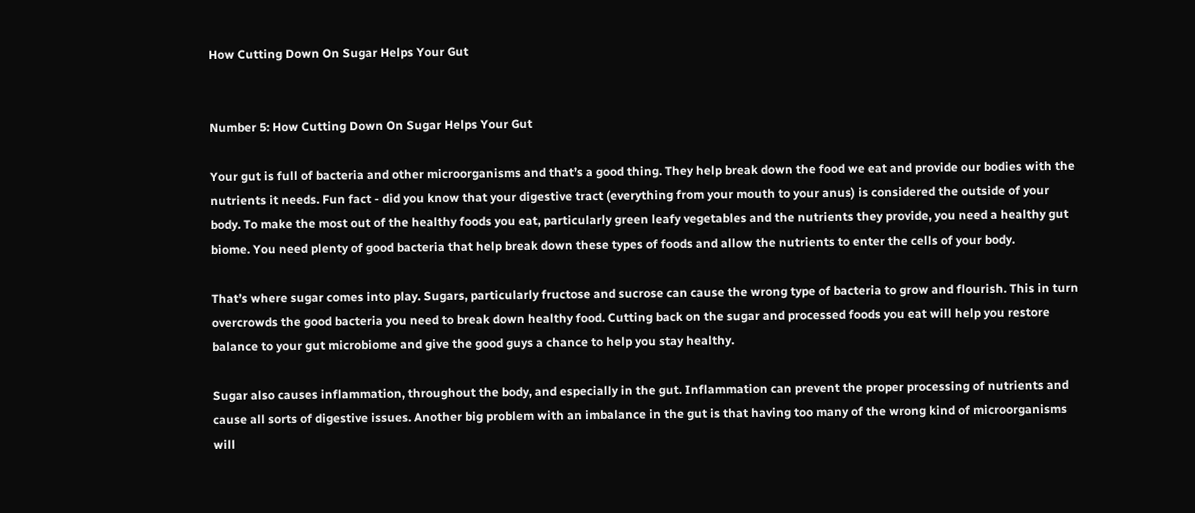How Cutting Down On Sugar Helps Your Gut


Number 5: How Cutting Down On Sugar Helps Your Gut

Your gut is full of bacteria and other microorganisms and that’s a good thing. They help break down the food we eat and provide our bodies with the nutrients it needs. Fun fact - did you know that your digestive tract (everything from your mouth to your anus) is considered the outside of your body. To make the most out of the healthy foods you eat, particularly green leafy vegetables and the nutrients they provide, you need a healthy gut biome. You need plenty of good bacteria that help break down these types of foods and allow the nutrients to enter the cells of your body.

That’s where sugar comes into play. Sugars, particularly fructose and sucrose can cause the wrong type of bacteria to grow and flourish. This in turn overcrowds the good bacteria you need to break down healthy food. Cutting back on the sugar and processed foods you eat will help you restore balance to your gut microbiome and give the good guys a chance to help you stay healthy.

Sugar also causes inflammation, throughout the body, and especially in the gut. Inflammation can prevent the proper processing of nutrients and cause all sorts of digestive issues. Another big problem with an imbalance in the gut is that having too many of the wrong kind of microorganisms will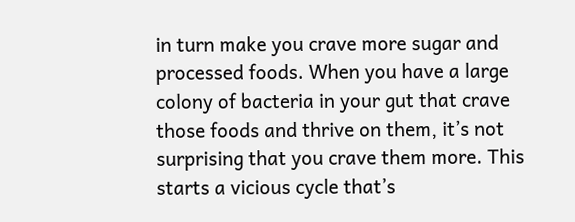in turn make you crave more sugar and processed foods. When you have a large colony of bacteria in your gut that crave those foods and thrive on them, it’s not surprising that you crave them more. This starts a vicious cycle that’s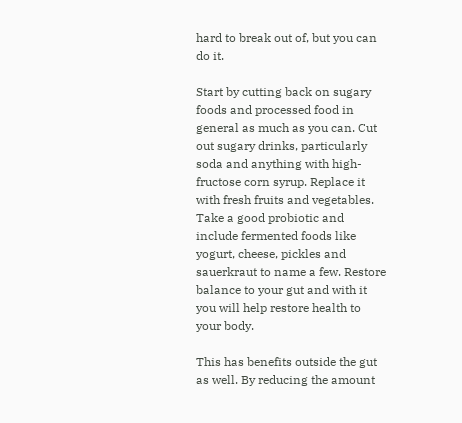hard to break out of, but you can do it.

Start by cutting back on sugary foods and processed food in general as much as you can. Cut out sugary drinks, particularly soda and anything with high-fructose corn syrup. Replace it with fresh fruits and vegetables. Take a good probiotic and include fermented foods like yogurt, cheese, pickles and sauerkraut to name a few. Restore balance to your gut and with it you will help restore health to your body.

This has benefits outside the gut as well. By reducing the amount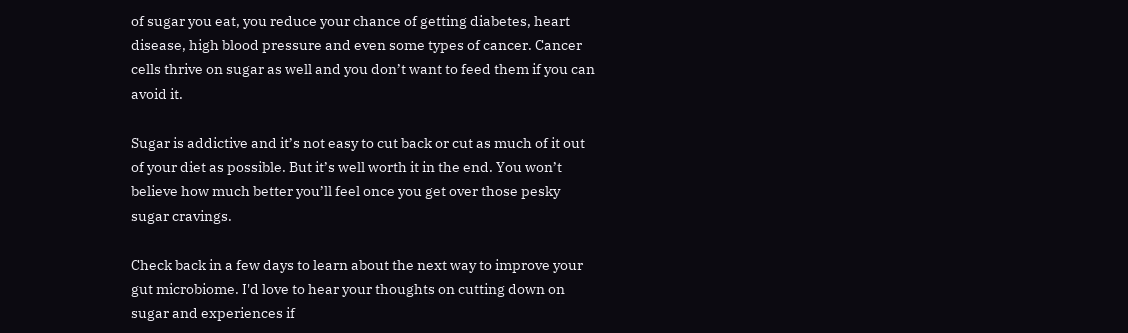of sugar you eat, you reduce your chance of getting diabetes, heart disease, high blood pressure and even some types of cancer. Cancer cells thrive on sugar as well and you don’t want to feed them if you can avoid it.

Sugar is addictive and it’s not easy to cut back or cut as much of it out of your diet as possible. But it’s well worth it in the end. You won’t believe how much better you’ll feel once you get over those pesky sugar cravings.

Check back in a few days to learn about the next way to improve your gut microbiome. I'd love to hear your thoughts on cutting down on sugar and experiences if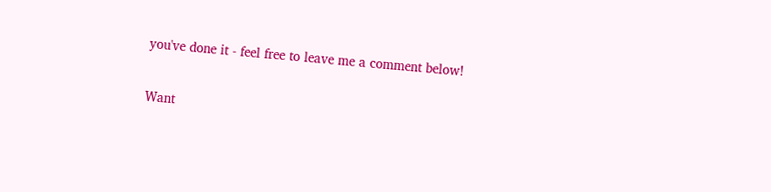you've done it - feel free to leave me a comment below!

Want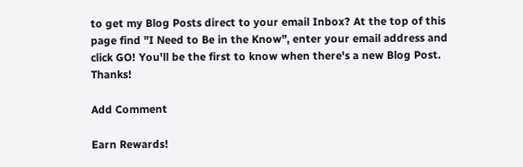to get my Blog Posts direct to your email Inbox? At the top of this page find "I Need to Be in the Know", enter your email address and  click GO! You'll be the first to know when there's a new Blog Post. Thanks!

Add Comment

Earn Rewards!